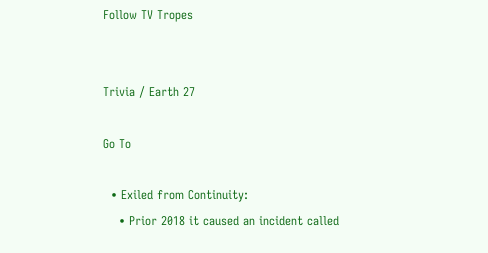Follow TV Tropes


Trivia / Earth 27

Go To

  • Exiled from Continuity:
    • Prior 2018 it caused an incident called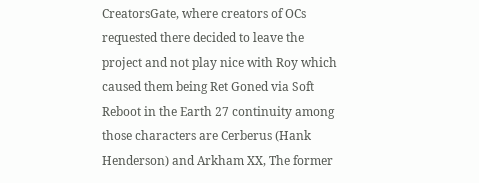CreatorsGate, where creators of OCs requested there decided to leave the project and not play nice with Roy which caused them being Ret Goned via Soft Reboot in the Earth 27 continuity among those characters are Cerberus (Hank Henderson) and Arkham XX, The former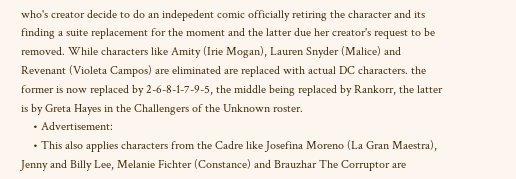who's creator decide to do an indepedent comic officially retiring the character and its finding a suite replacement for the moment and the latter due her creator's request to be removed. While characters like Amity (Irie Mogan), Lauren Snyder (Malice) and Revenant (Violeta Campos) are eliminated are replaced with actual DC characters. the former is now replaced by 2-6-8-1-7-9-5, the middle being replaced by Rankorr, the latter is by Greta Hayes in the Challengers of the Unknown roster.
    • Advertisement:
    • This also applies characters from the Cadre like Josefina Moreno (La Gran Maestra), Jenny and Billy Lee, Melanie Fichter (Constance) and Brauzhar The Corruptor are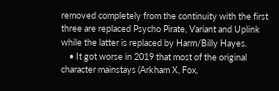removed completely from the continuity with the first three are replaced Psycho Pirate, Variant and Uplink while the latter is replaced by Harm/Billy Hayes.
    • It got worse in 2019 that most of the original character mainstays (Arkham X, Fox,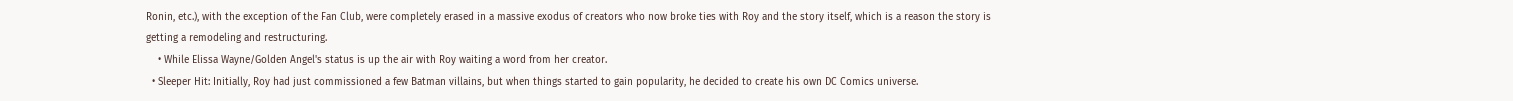Ronin, etc.), with the exception of the Fan Club, were completely erased in a massive exodus of creators who now broke ties with Roy and the story itself, which is a reason the story is getting a remodeling and restructuring.
    • While Elissa Wayne/Golden Angel's status is up the air with Roy waiting a word from her creator.
  • Sleeper Hit: Initially, Roy had just commissioned a few Batman villains, but when things started to gain popularity, he decided to create his own DC Comics universe.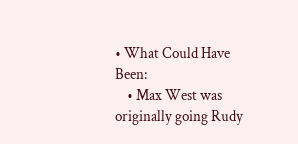• What Could Have Been:
    • Max West was originally going Rudy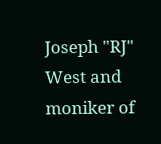Joseph "RJ" West and moniker of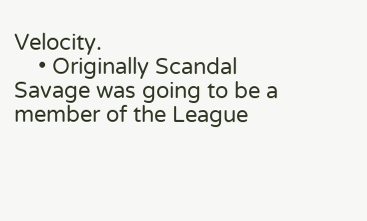Velocity.
    • Originally Scandal Savage was going to be a member of the League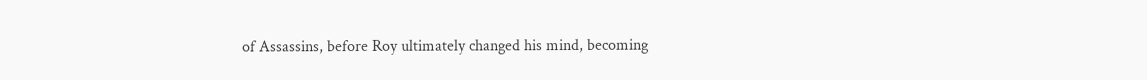of Assassins, before Roy ultimately changed his mind, becoming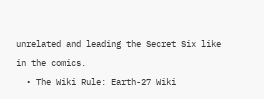unrelated and leading the Secret Six like in the comics.
  • The Wiki Rule: Earth-27 Wiki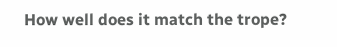How well does it match the trope?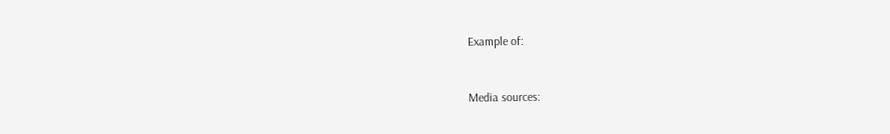Example of:


Media sources: